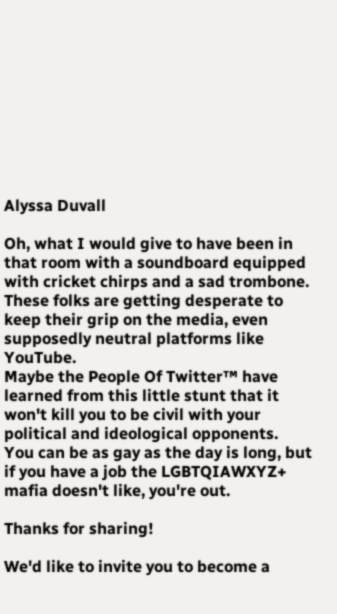Alyssa Duvall

Oh, what I would give to have been in that room with a soundboard equipped with cricket chirps and a sad trombone.
These folks are getting desperate to keep their grip on the media, even supposedly neutral platforms like YouTube.
Maybe the People Of Twitter™ have learned from this little stunt that it won't kill you to be civil with your political and ideological opponents.
You can be as gay as the day is long, but if you have a job the LGBTQIAWXYZ+ mafia doesn't like, you're out.

Thanks for sharing!

We'd like to invite you to become a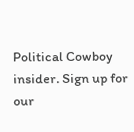Political Cowboy insider. Sign up for our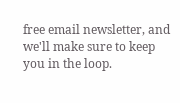free email newsletter, and we'll make sure to keep you in the loop.